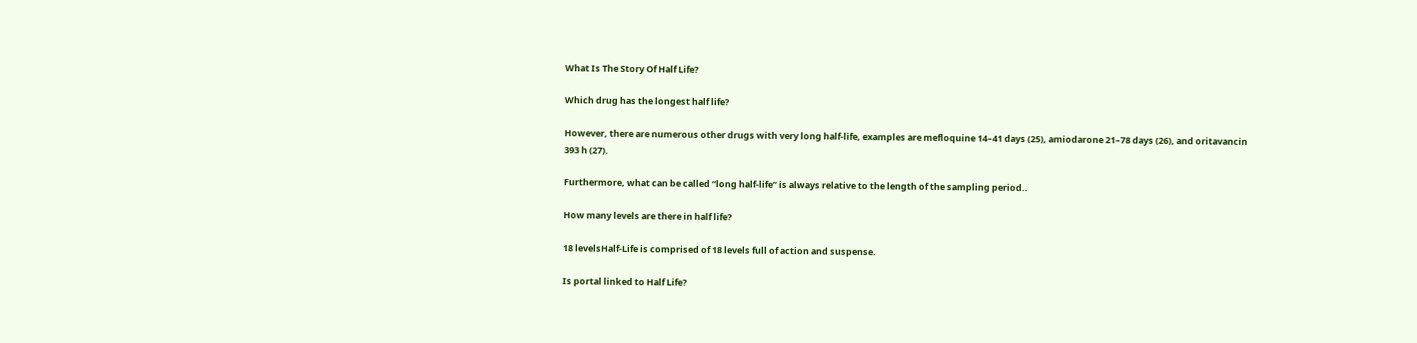What Is The Story Of Half Life?

Which drug has the longest half life?

However, there are numerous other drugs with very long half-life, examples are mefloquine 14–41 days (25), amiodarone 21–78 days (26), and oritavancin 393 h (27).

Furthermore, what can be called “long half-life” is always relative to the length of the sampling period..

How many levels are there in half life?

18 levelsHalf-Life is comprised of 18 levels full of action and suspense.

Is portal linked to Half Life?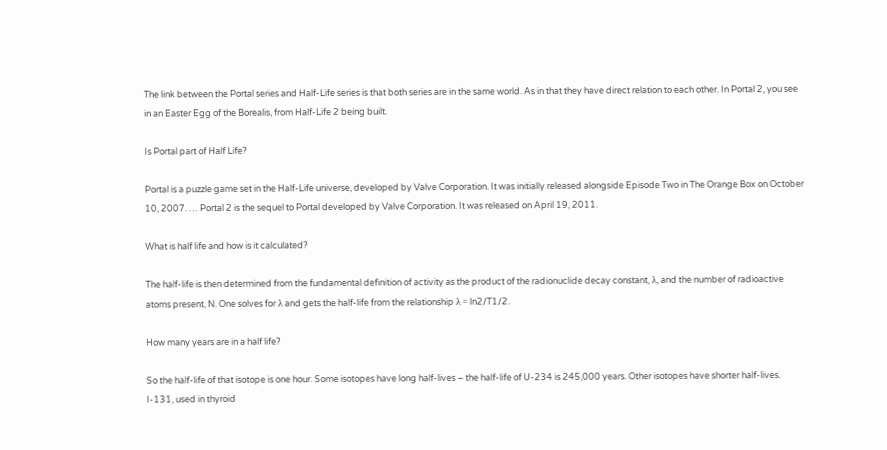The link between the Portal series and Half-Life series is that both series are in the same world. As in that they have direct relation to each other. In Portal 2, you see in an Easter Egg of the Borealis, from Half-Life 2 being built.

Is Portal part of Half Life?

Portal is a puzzle game set in the Half-Life universe, developed by Valve Corporation. It was initially released alongside Episode Two in The Orange Box on October 10, 2007. … Portal 2 is the sequel to Portal developed by Valve Corporation. It was released on April 19, 2011.

What is half life and how is it calculated?

The half-life is then determined from the fundamental definition of activity as the product of the radionuclide decay constant, λ, and the number of radioactive atoms present, N. One solves for λ and gets the half-life from the relationship λ = ln2/T1/2.

How many years are in a half life?

So the half-life of that isotope is one hour. Some isotopes have long half-lives – the half-life of U-234 is 245,000 years. Other isotopes have shorter half-lives. I-131, used in thyroid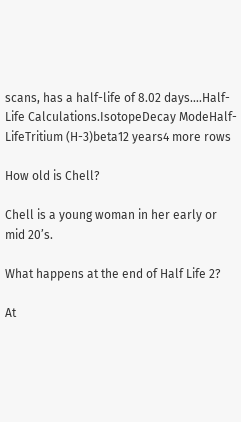scans, has a half-life of 8.02 days….Half-Life Calculations.IsotopeDecay ModeHalf-LifeTritium (H-3)beta12 years4 more rows

How old is Chell?

Chell is a young woman in her early or mid 20’s.

What happens at the end of Half Life 2?

At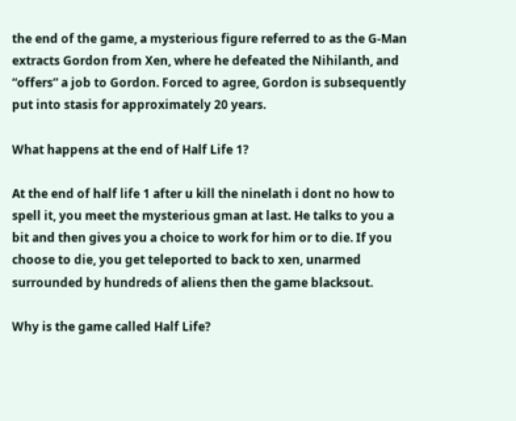the end of the game, a mysterious figure referred to as the G-Man extracts Gordon from Xen, where he defeated the Nihilanth, and “offers” a job to Gordon. Forced to agree, Gordon is subsequently put into stasis for approximately 20 years.

What happens at the end of Half Life 1?

At the end of half life 1 after u kill the ninelath i dont no how to spell it, you meet the mysterious gman at last. He talks to you a bit and then gives you a choice to work for him or to die. If you choose to die, you get teleported to back to xen, unarmed surrounded by hundreds of aliens then the game blacksout.

Why is the game called Half Life?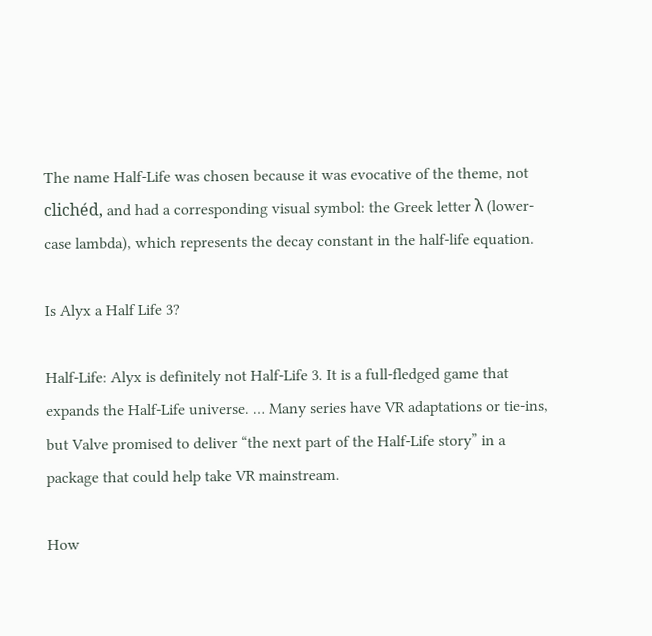The name Half-Life was chosen because it was evocative of the theme, not clichéd, and had a corresponding visual symbol: the Greek letter λ (lower-case lambda), which represents the decay constant in the half-life equation.

Is Alyx a Half Life 3?

Half-Life: Alyx is definitely not Half-Life 3. It is a full-fledged game that expands the Half-Life universe. … Many series have VR adaptations or tie-ins, but Valve promised to deliver “the next part of the Half-Life story” in a package that could help take VR mainstream.

How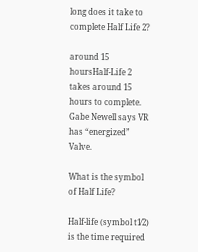long does it take to complete Half Life 2?

around 15 hoursHalf-Life 2 takes around 15 hours to complete. Gabe Newell says VR has “energized” Valve.

What is the symbol of Half Life?

Half-life (symbol t1⁄2) is the time required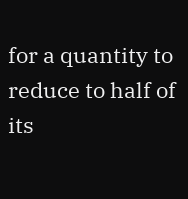for a quantity to reduce to half of its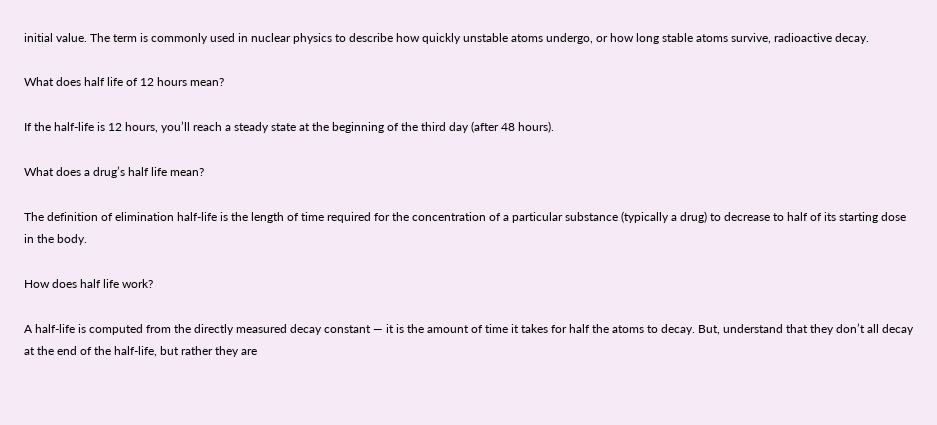initial value. The term is commonly used in nuclear physics to describe how quickly unstable atoms undergo, or how long stable atoms survive, radioactive decay.

What does half life of 12 hours mean?

If the half-life is 12 hours, you’ll reach a steady state at the beginning of the third day (after 48 hours).

What does a drug’s half life mean?

The definition of elimination half-life is the length of time required for the concentration of a particular substance (typically a drug) to decrease to half of its starting dose in the body.

How does half life work?

A half-life is computed from the directly measured decay constant — it is the amount of time it takes for half the atoms to decay. But, understand that they don’t all decay at the end of the half-life, but rather they are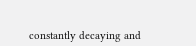constantly decaying and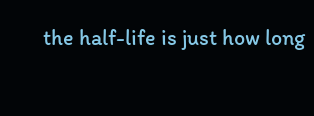the half-life is just how long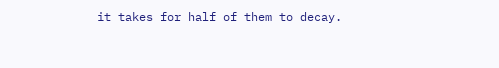it takes for half of them to decay.